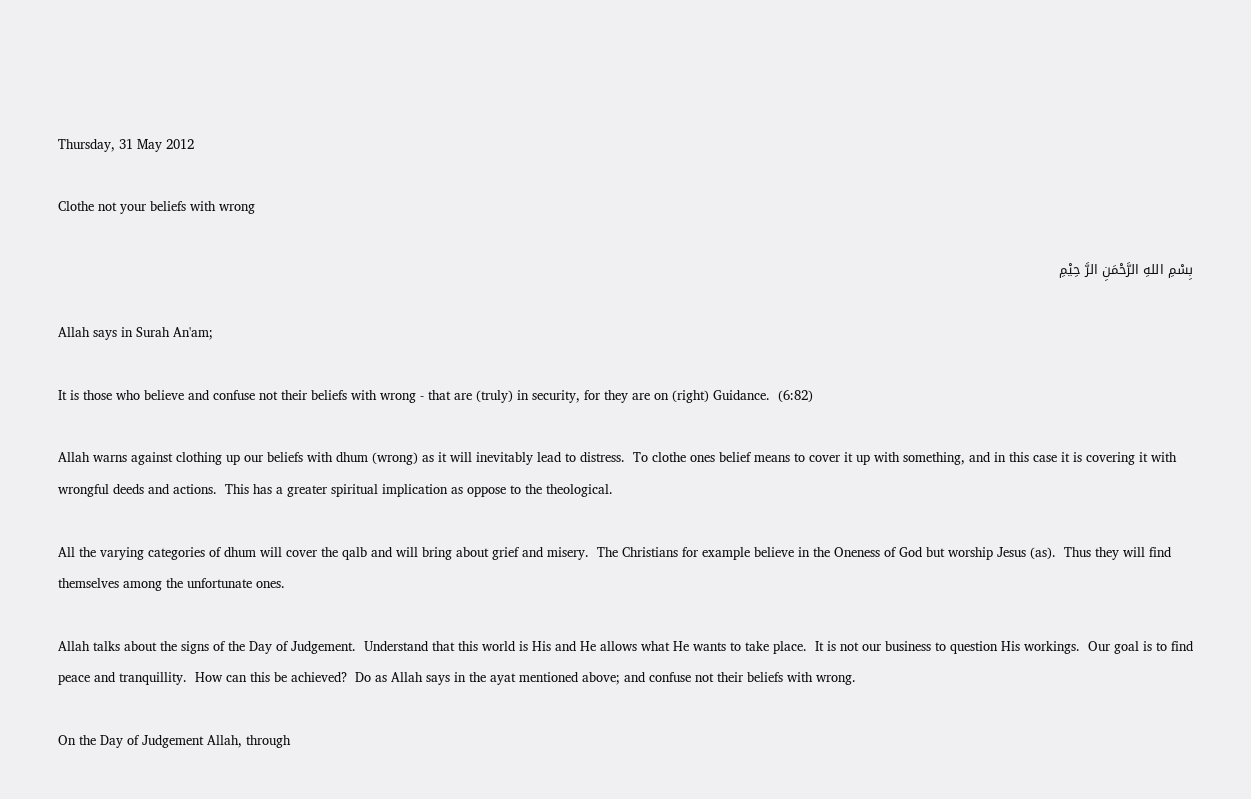Thursday, 31 May 2012

Clothe not your beliefs with wrong

بِسْمِ اللهِ الرَّحْمَنِ الرَّ حِيْمِ

Allah says in Surah An'am;

It is those who believe and confuse not their beliefs with wrong - that are (truly) in security, for they are on (right) Guidance.  (6:82)

Allah warns against clothing up our beliefs with dhum (wrong) as it will inevitably lead to distress.  To clothe ones belief means to cover it up with something, and in this case it is covering it with wrongful deeds and actions.  This has a greater spiritual implication as oppose to the theological.

All the varying categories of dhum will cover the qalb and will bring about grief and misery.  The Christians for example believe in the Oneness of God but worship Jesus (as).  Thus they will find themselves among the unfortunate ones.

Allah talks about the signs of the Day of Judgement.  Understand that this world is His and He allows what He wants to take place.  It is not our business to question His workings.  Our goal is to find peace and tranquillity.  How can this be achieved?  Do as Allah says in the ayat mentioned above; and confuse not their beliefs with wrong.

On the Day of Judgement Allah, through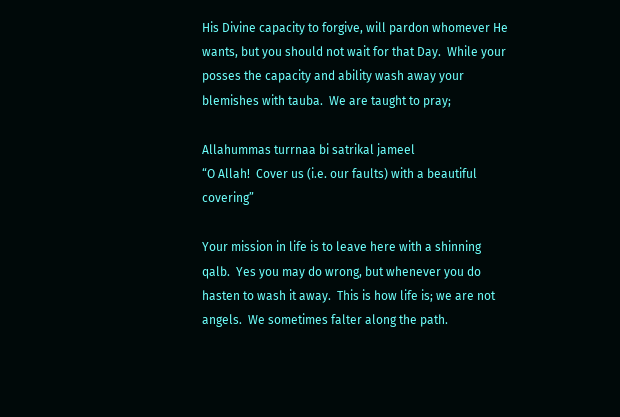His Divine capacity to forgive, will pardon whomever He wants, but you should not wait for that Day.  While your posses the capacity and ability wash away your blemishes with tauba.  We are taught to pray;

Allahummas turrnaa bi satrikal jameel
“O Allah!  Cover us (i.e. our faults) with a beautiful covering”

Your mission in life is to leave here with a shinning qalb.  Yes you may do wrong, but whenever you do hasten to wash it away.  This is how life is; we are not angels.  We sometimes falter along the path.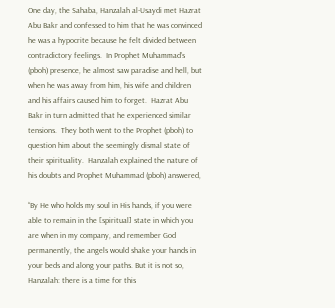One day, the Sahaba, Hanzalah al-Usaydi met Hazrat Abu Bakr and confessed to him that he was convinced he was a hypocrite because he felt divided between contradictory feelings.  In Prophet Muhammad’s (pboh) presence, he almost saw paradise and hell, but when he was away from him, his wife and children and his affairs caused him to forget.  Hazrat Abu Bakr in turn admitted that he experienced similar tensions.  They both went to the Prophet (pboh) to question him about the seemingly dismal state of their spirituality.  Hanzalah explained the nature of his doubts and Prophet Muhammad (pboh) answered,

“By He who holds my soul in His hands, if you were able to remain in the [spiritual] state in which you are when in my company, and remember God permanently, the angels would shake your hands in your beds and along your paths. But it is not so, Hanzalah: there is a time for this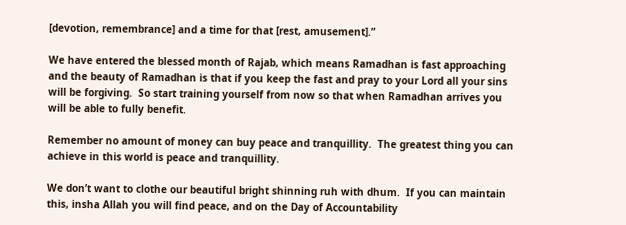[devotion, remembrance] and a time for that [rest, amusement].”

We have entered the blessed month of Rajab, which means Ramadhan is fast approaching and the beauty of Ramadhan is that if you keep the fast and pray to your Lord all your sins will be forgiving.  So start training yourself from now so that when Ramadhan arrives you will be able to fully benefit.

Remember no amount of money can buy peace and tranquillity.  The greatest thing you can achieve in this world is peace and tranquillity.

We don’t want to clothe our beautiful bright shinning ruh with dhum.  If you can maintain this, insha Allah you will find peace, and on the Day of Accountability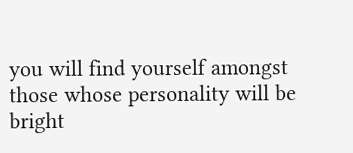you will find yourself amongst those whose personality will be bright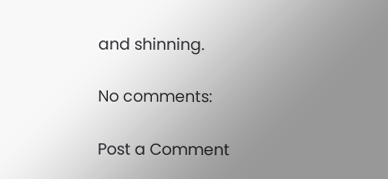and shinning.

No comments:

Post a Comment